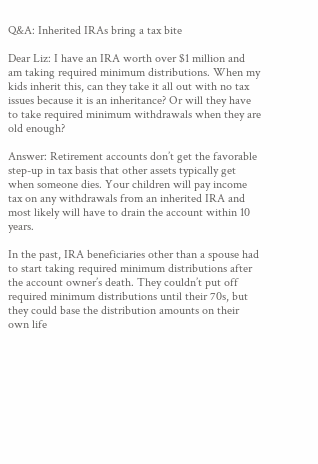Q&A: Inherited IRAs bring a tax bite

Dear Liz: I have an IRA worth over $1 million and am taking required minimum distributions. When my kids inherit this, can they take it all out with no tax issues because it is an inheritance? Or will they have to take required minimum withdrawals when they are old enough?

Answer: Retirement accounts don’t get the favorable step-up in tax basis that other assets typically get when someone dies. Your children will pay income tax on any withdrawals from an inherited IRA and most likely will have to drain the account within 10 years.

In the past, IRA beneficiaries other than a spouse had to start taking required minimum distributions after the account owner’s death. They couldn’t put off required minimum distributions until their 70s, but they could base the distribution amounts on their own life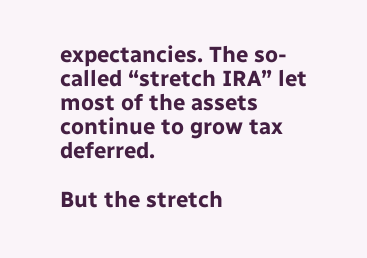expectancies. The so-called “stretch IRA” let most of the assets continue to grow tax deferred.

But the stretch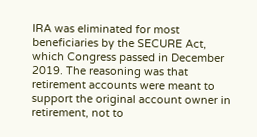IRA was eliminated for most beneficiaries by the SECURE Act, which Congress passed in December 2019. The reasoning was that retirement accounts were meant to support the original account owner in retirement, not to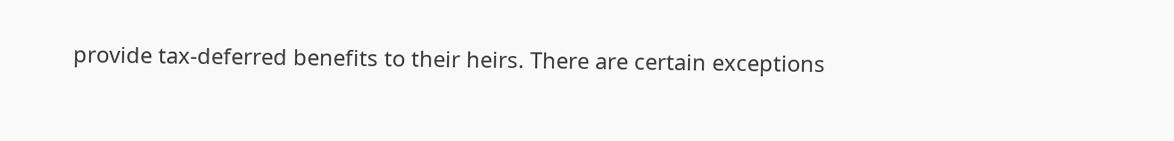provide tax-deferred benefits to their heirs. There are certain exceptions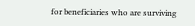for beneficiaries who are surviving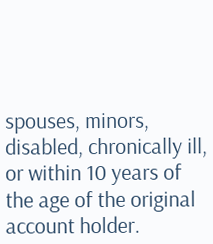spouses, minors, disabled, chronically ill, or within 10 years of the age of the original account holder.